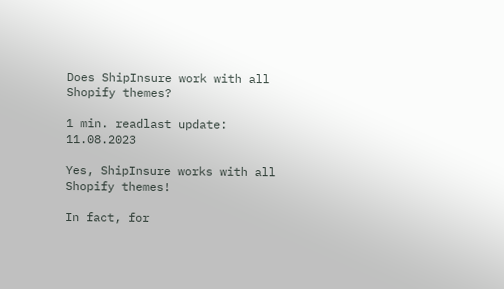Does ShipInsure work with all Shopify themes?

1 min. readlast update: 11.08.2023

Yes, ShipInsure works with all Shopify themes!

In fact, for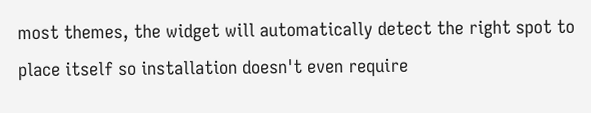most themes, the widget will automatically detect the right spot to place itself so installation doesn't even require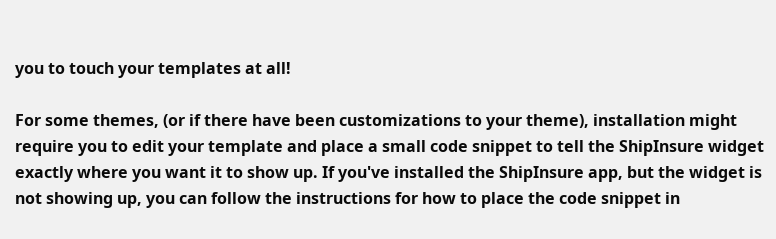you to touch your templates at all!

For some themes, (or if there have been customizations to your theme), installation might require you to edit your template and place a small code snippet to tell the ShipInsure widget exactly where you want it to show up. If you've installed the ShipInsure app, but the widget is not showing up, you can follow the instructions for how to place the code snippet in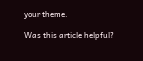your theme.

Was this article helpful?